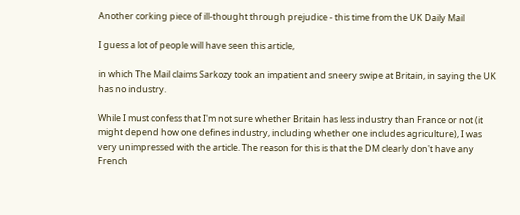Another corking piece of ill-thought through prejudice - this time from the UK Daily Mail

I guess a lot of people will have seen this article,

in which The Mail claims Sarkozy took an impatient and sneery swipe at Britain, in saying the UK has no industry.

While I must confess that I'm not sure whether Britain has less industry than France or not (it might depend how one defines industry, including whether one includes agriculture), I was very unimpressed with the article. The reason for this is that the DM clearly don't have any French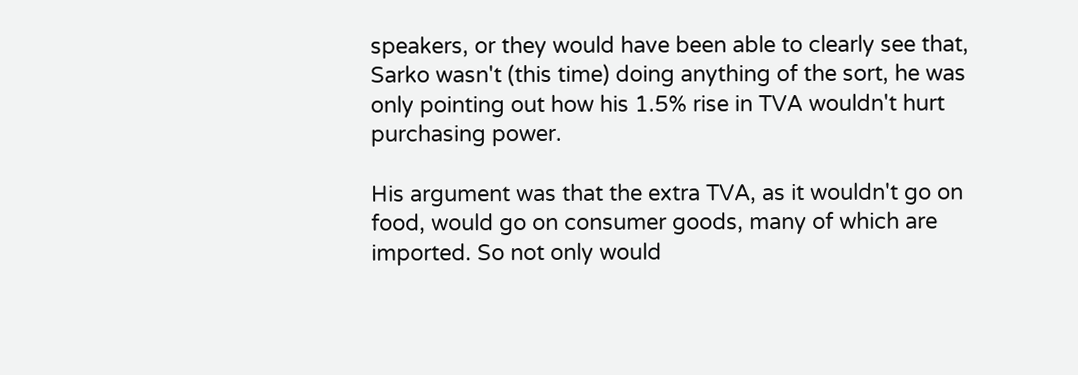speakers, or they would have been able to clearly see that, Sarko wasn't (this time) doing anything of the sort, he was only pointing out how his 1.5% rise in TVA wouldn't hurt purchasing power.

His argument was that the extra TVA, as it wouldn't go on food, would go on consumer goods, many of which are imported. So not only would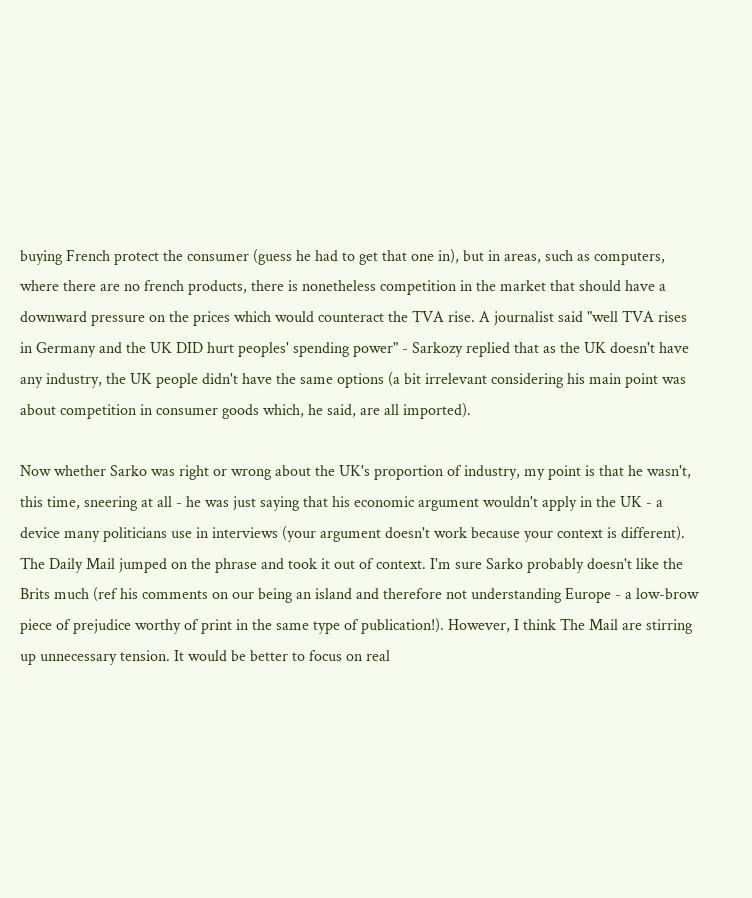buying French protect the consumer (guess he had to get that one in), but in areas, such as computers, where there are no french products, there is nonetheless competition in the market that should have a downward pressure on the prices which would counteract the TVA rise. A journalist said "well TVA rises in Germany and the UK DID hurt peoples' spending power" - Sarkozy replied that as the UK doesn't have any industry, the UK people didn't have the same options (a bit irrelevant considering his main point was about competition in consumer goods which, he said, are all imported).

Now whether Sarko was right or wrong about the UK's proportion of industry, my point is that he wasn't, this time, sneering at all - he was just saying that his economic argument wouldn't apply in the UK - a device many politicians use in interviews (your argument doesn't work because your context is different). The Daily Mail jumped on the phrase and took it out of context. I'm sure Sarko probably doesn't like the Brits much (ref his comments on our being an island and therefore not understanding Europe - a low-brow piece of prejudice worthy of print in the same type of publication!). However, I think The Mail are stirring up unnecessary tension. It would be better to focus on real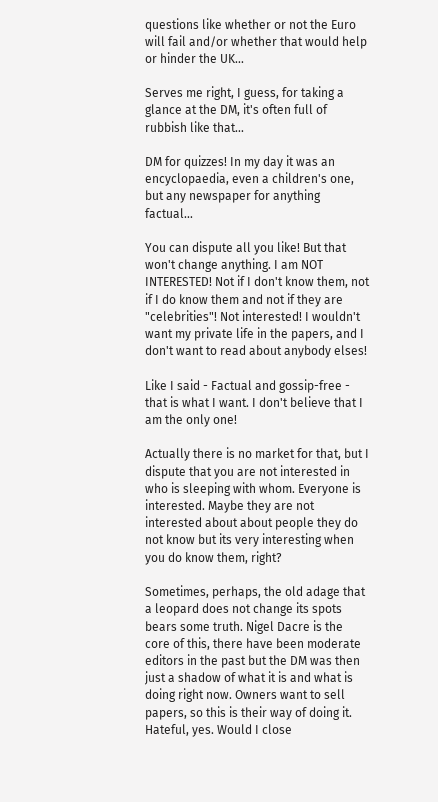questions like whether or not the Euro will fail and/or whether that would help or hinder the UK...

Serves me right, I guess, for taking a glance at the DM, it's often full of rubbish like that...

DM for quizzes! In my day it was an encyclopaedia, even a children's one, but any newspaper for anything factual...

You can dispute all you like! But that won't change anything. I am NOT INTERESTED! Not if I don't know them, not if I do know them and not if they are "celebrities"! Not interested! I wouldn't want my private life in the papers, and I don't want to read about anybody elses!

Like I said - Factual and gossip-free - that is what I want. I don't believe that I am the only one!

Actually there is no market for that, but I dispute that you are not interested in who is sleeping with whom. Everyone is interested. Maybe they are not interested about about people they do not know but its very interesting when you do know them, right?

Sometimes, perhaps, the old adage that a leopard does not change its spots bears some truth. Nigel Dacre is the core of this, there have been moderate editors in the past but the DM was then just a shadow of what it is and what is doing right now. Owners want to sell papers, so this is their way of doing it. Hateful, yes. Would I close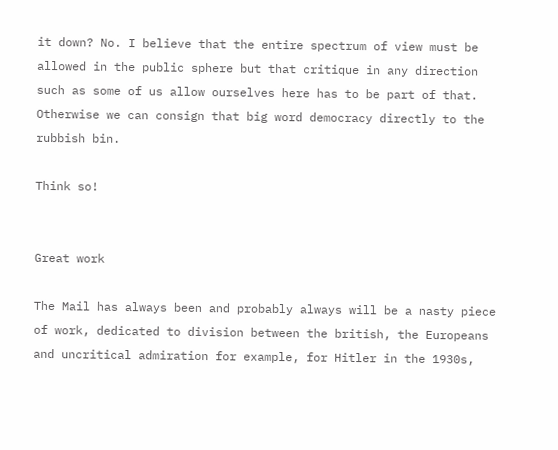it down? No. I believe that the entire spectrum of view must be allowed in the public sphere but that critique in any direction such as some of us allow ourselves here has to be part of that. Otherwise we can consign that big word democracy directly to the rubbish bin.

Think so!


Great work

The Mail has always been and probably always will be a nasty piece of work, dedicated to division between the british, the Europeans and uncritical admiration for example, for Hitler in the 1930s,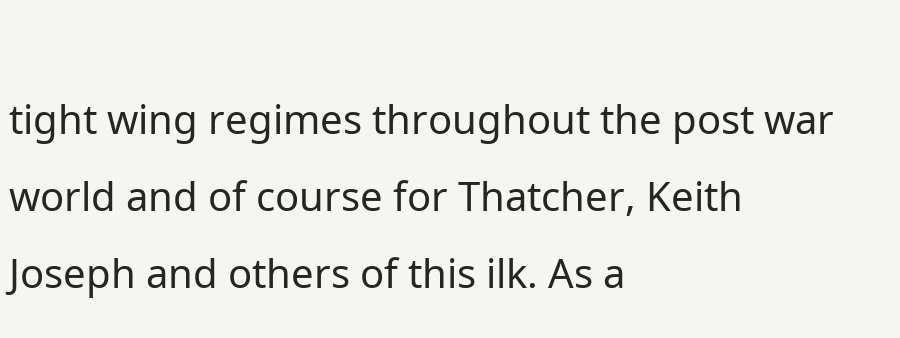tight wing regimes throughout the post war world and of course for Thatcher, Keith Joseph and others of this ilk. As a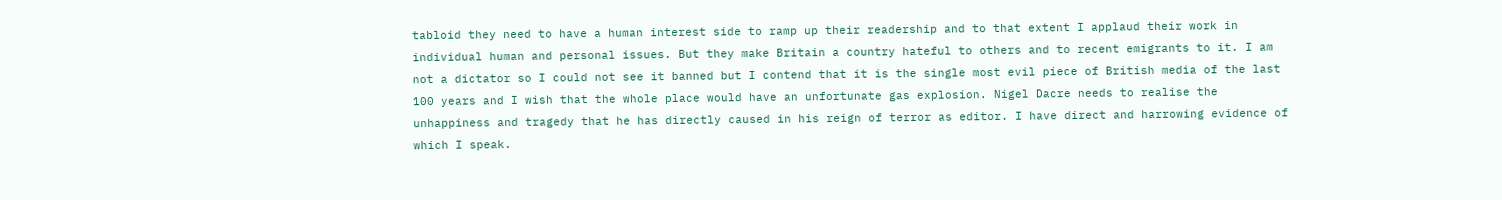tabloid they need to have a human interest side to ramp up their readership and to that extent I applaud their work in individual human and personal issues. But they make Britain a country hateful to others and to recent emigrants to it. I am not a dictator so I could not see it banned but I contend that it is the single most evil piece of British media of the last 100 years and I wish that the whole place would have an unfortunate gas explosion. Nigel Dacre needs to realise the unhappiness and tragedy that he has directly caused in his reign of terror as editor. I have direct and harrowing evidence of which I speak.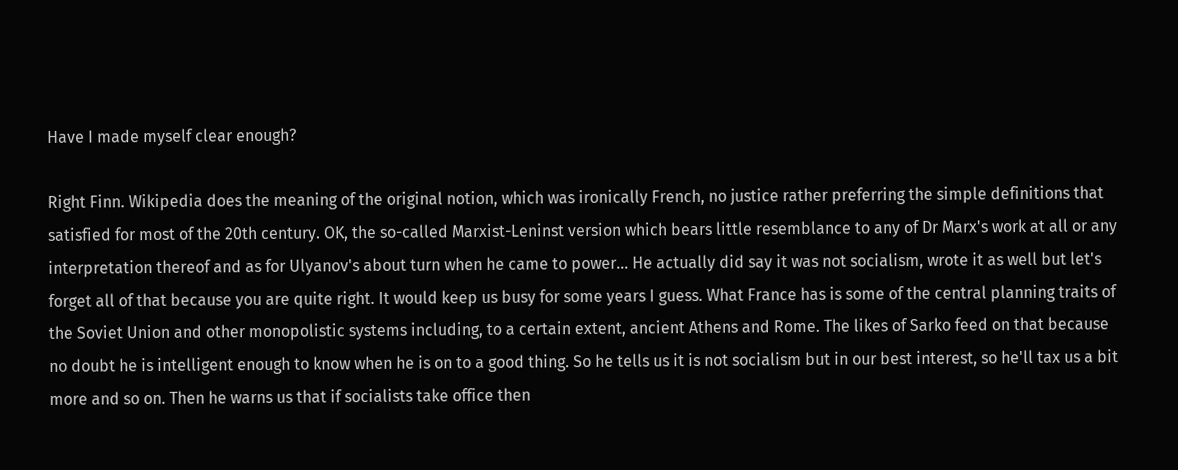Have I made myself clear enough?

Right Finn. Wikipedia does the meaning of the original notion, which was ironically French, no justice rather preferring the simple definitions that satisfied for most of the 20th century. OK, the so-called Marxist-Leninst version which bears little resemblance to any of Dr Marx's work at all or any interpretation thereof and as for Ulyanov's about turn when he came to power... He actually did say it was not socialism, wrote it as well but let's forget all of that because you are quite right. It would keep us busy for some years I guess. What France has is some of the central planning traits of the Soviet Union and other monopolistic systems including, to a certain extent, ancient Athens and Rome. The likes of Sarko feed on that because no doubt he is intelligent enough to know when he is on to a good thing. So he tells us it is not socialism but in our best interest, so he'll tax us a bit more and so on. Then he warns us that if socialists take office then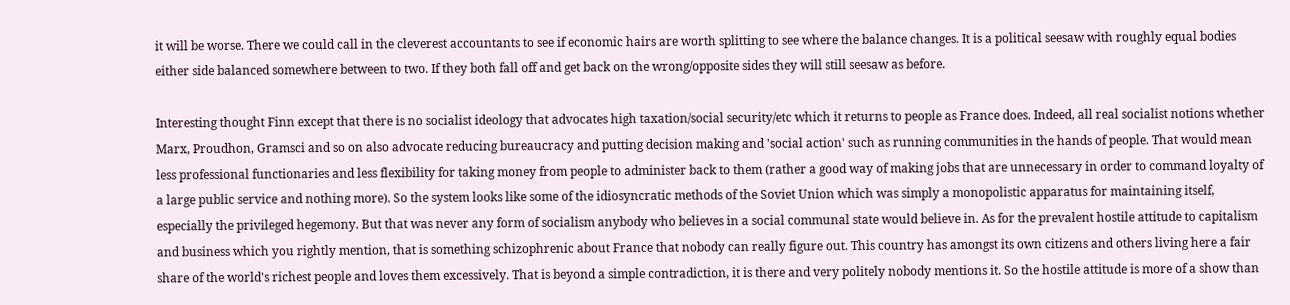it will be worse. There we could call in the cleverest accountants to see if economic hairs are worth splitting to see where the balance changes. It is a political seesaw with roughly equal bodies either side balanced somewhere between to two. If they both fall off and get back on the wrong/opposite sides they will still seesaw as before.

Interesting thought Finn except that there is no socialist ideology that advocates high taxation/social security/etc which it returns to people as France does. Indeed, all real socialist notions whether Marx, Proudhon, Gramsci and so on also advocate reducing bureaucracy and putting decision making and 'social action' such as running communities in the hands of people. That would mean less professional functionaries and less flexibility for taking money from people to administer back to them (rather a good way of making jobs that are unnecessary in order to command loyalty of a large public service and nothing more). So the system looks like some of the idiosyncratic methods of the Soviet Union which was simply a monopolistic apparatus for maintaining itself, especially the privileged hegemony. But that was never any form of socialism anybody who believes in a social communal state would believe in. As for the prevalent hostile attitude to capitalism and business which you rightly mention, that is something schizophrenic about France that nobody can really figure out. This country has amongst its own citizens and others living here a fair share of the world's richest people and loves them excessively. That is beyond a simple contradiction, it is there and very politely nobody mentions it. So the hostile attitude is more of a show than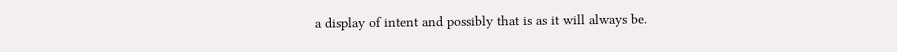a display of intent and possibly that is as it will always be.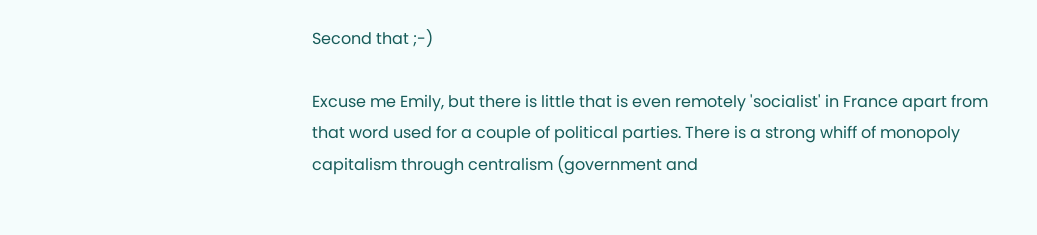Second that ;-)

Excuse me Emily, but there is little that is even remotely 'socialist' in France apart from that word used for a couple of political parties. There is a strong whiff of monopoly capitalism through centralism (government and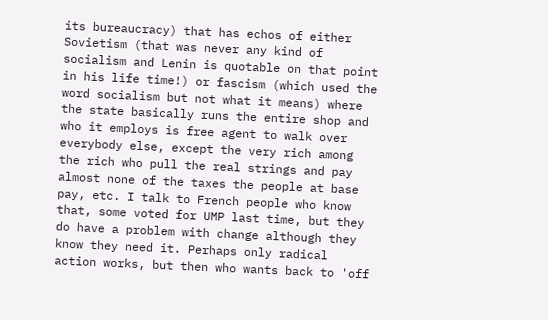its bureaucracy) that has echos of either Sovietism (that was never any kind of socialism and Lenin is quotable on that point in his life time!) or fascism (which used the word socialism but not what it means) where the state basically runs the entire shop and who it employs is free agent to walk over everybody else, except the very rich among the rich who pull the real strings and pay almost none of the taxes the people at base pay, etc. I talk to French people who know that, some voted for UMP last time, but they do have a problem with change although they know they need it. Perhaps only radical action works, but then who wants back to 'off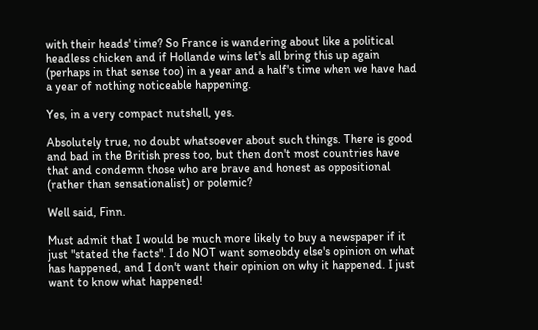with their heads' time? So France is wandering about like a political headless chicken and if Hollande wins let's all bring this up again (perhaps in that sense too) in a year and a half's time when we have had a year of nothing noticeable happening.

Yes, in a very compact nutshell, yes.

Absolutely true, no doubt whatsoever about such things. There is good and bad in the British press too, but then don't most countries have that and condemn those who are brave and honest as oppositional (rather than sensationalist) or polemic?

Well said, Finn.

Must admit that I would be much more likely to buy a newspaper if it just "stated the facts". I do NOT want someobdy else's opinion on what has happened, and I don't want their opinion on why it happened. I just want to know what happened!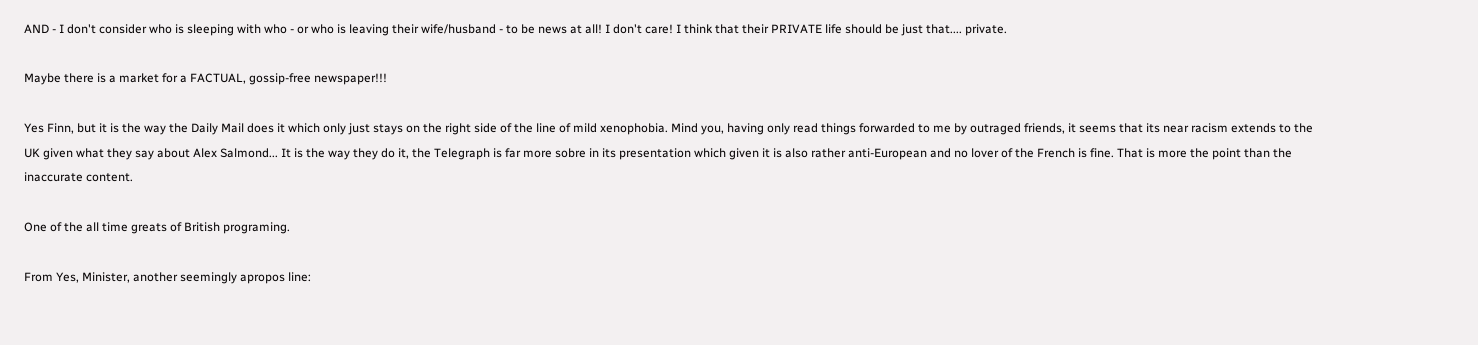AND - I don't consider who is sleeping with who - or who is leaving their wife/husband - to be news at all! I don't care! I think that their PRIVATE life should be just that.... private.

Maybe there is a market for a FACTUAL, gossip-free newspaper!!!

Yes Finn, but it is the way the Daily Mail does it which only just stays on the right side of the line of mild xenophobia. Mind you, having only read things forwarded to me by outraged friends, it seems that its near racism extends to the UK given what they say about Alex Salmond... It is the way they do it, the Telegraph is far more sobre in its presentation which given it is also rather anti-European and no lover of the French is fine. That is more the point than the inaccurate content.

One of the all time greats of British programing.

From Yes, Minister, another seemingly apropos line: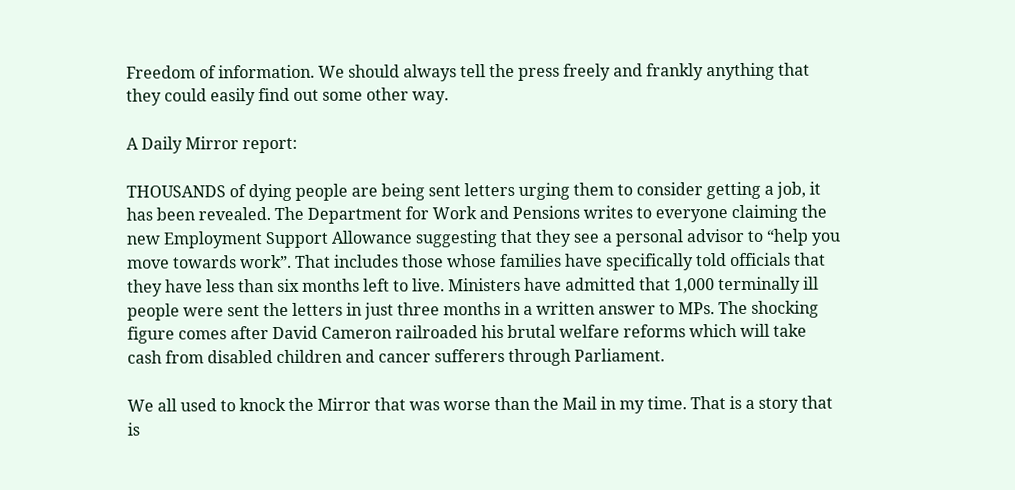Freedom of information. We should always tell the press freely and frankly anything that they could easily find out some other way.

A Daily Mirror report:

THOUSANDS of dying people are being sent letters urging them to consider getting a job, it has been revealed. The Department for Work and Pensions writes to everyone claiming the new Employment Support Allowance suggesting that they see a personal advisor to “help you move towards work”. That includes those whose families have specifically told officials that they have less than six months left to live. Ministers have admitted that 1,000 terminally ill people were sent the letters in just three months in a written answer to MPs. The shocking figure comes after David Cameron railroaded his brutal welfare reforms which will take cash from disabled children and cancer sufferers through Parliament.

We all used to knock the Mirror that was worse than the Mail in my time. That is a story that is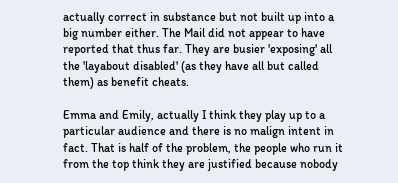actually correct in substance but not built up into a big number either. The Mail did not appear to have reported that thus far. They are busier 'exposing' all the 'layabout disabled' (as they have all but called them) as benefit cheats.

Emma and Emily, actually I think they play up to a particular audience and there is no malign intent in fact. That is half of the problem, the people who run it from the top think they are justified because nobody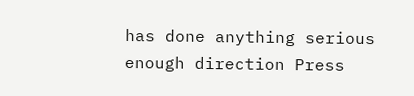has done anything serious enough direction Press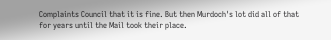Complaints Council that it is fine. But then Murdoch's lot did all of that for years until the Mail took their place.